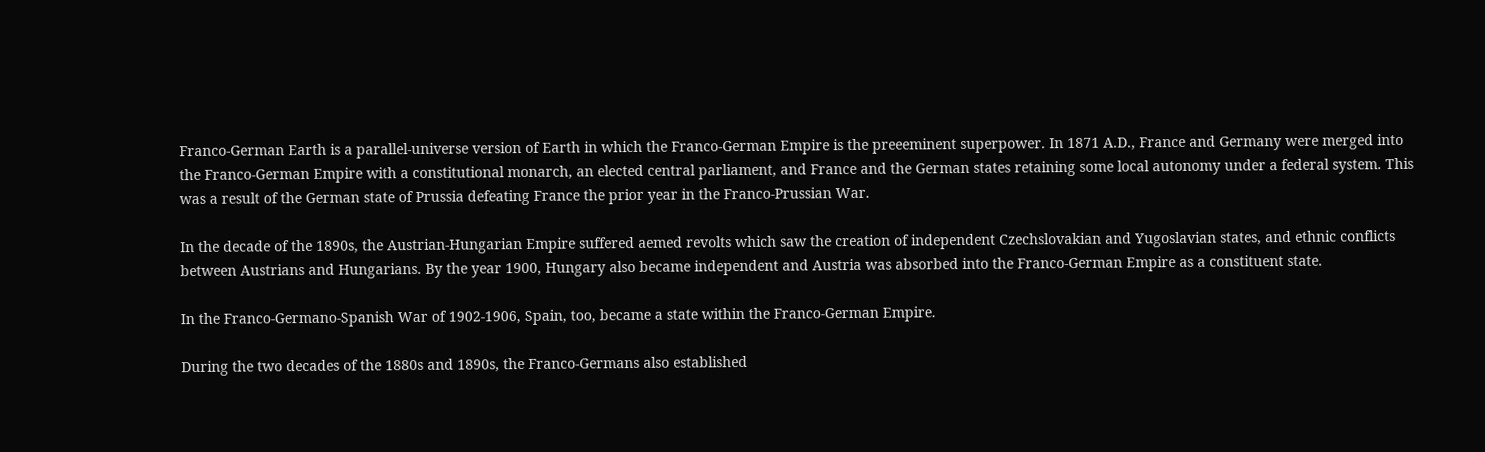Franco-German Earth is a parallel-universe version of Earth in which the Franco-German Empire is the preeeminent superpower. In 1871 A.D., France and Germany were merged into the Franco-German Empire with a constitutional monarch, an elected central parliament, and France and the German states retaining some local autonomy under a federal system. This was a result of the German state of Prussia defeating France the prior year in the Franco-Prussian War.

In the decade of the 1890s, the Austrian-Hungarian Empire suffered aemed revolts which saw the creation of independent Czechslovakian and Yugoslavian states, and ethnic conflicts between Austrians and Hungarians. By the year 1900, Hungary also became independent and Austria was absorbed into the Franco-German Empire as a constituent state.

In the Franco-Germano-Spanish War of 1902-1906, Spain, too, became a state within the Franco-German Empire.

During the two decades of the 1880s and 1890s, the Franco-Germans also established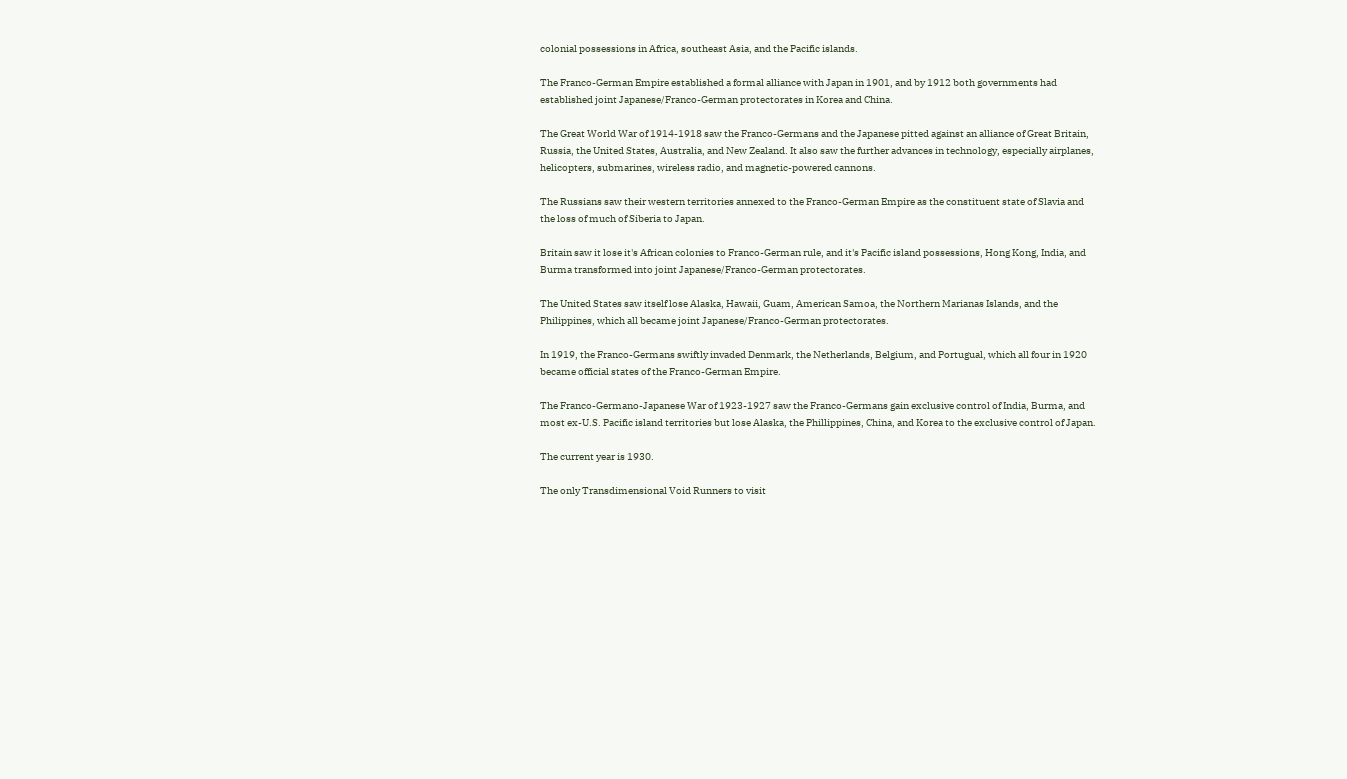colonial possessions in Africa, southeast Asia, and the Pacific islands.

The Franco-German Empire established a formal alliance with Japan in 1901, and by 1912 both governments had established joint Japanese/Franco-German protectorates in Korea and China.

The Great World War of 1914-1918 saw the Franco-Germans and the Japanese pitted against an alliance of Great Britain, Russia, the United States, Australia, and New Zealand. It also saw the further advances in technology, especially airplanes, helicopters, submarines, wireless radio, and magnetic-powered cannons.

The Russians saw their western territories annexed to the Franco-German Empire as the constituent state of Slavia and the loss of much of Siberia to Japan.

Britain saw it lose it's African colonies to Franco-German rule, and it's Pacific island possessions, Hong Kong, India, and Burma transformed into joint Japanese/Franco-German protectorates.

The United States saw itself lose Alaska, Hawaii, Guam, American Samoa, the Northern Marianas Islands, and the Philippines, which all became joint Japanese/Franco-German protectorates.

In 1919, the Franco-Germans swiftly invaded Denmark, the Netherlands, Belgium, and Portugual, which all four in 1920 became official states of the Franco-German Empire.

The Franco-Germano-Japanese War of 1923-1927 saw the Franco-Germans gain exclusive control of India, Burma, and most ex-U.S. Pacific island territories but lose Alaska, the Phillippines, China, and Korea to the exclusive control of Japan.

The current year is 1930.

The only Transdimensional Void Runners to visit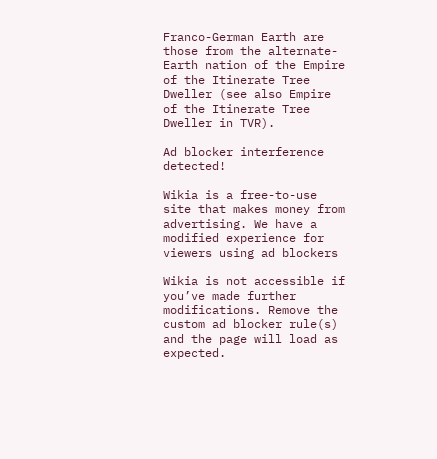Franco-German Earth are those from the alternate-Earth nation of the Empire of the Itinerate Tree Dweller (see also Empire of the Itinerate Tree Dweller in TVR).

Ad blocker interference detected!

Wikia is a free-to-use site that makes money from advertising. We have a modified experience for viewers using ad blockers

Wikia is not accessible if you’ve made further modifications. Remove the custom ad blocker rule(s) and the page will load as expected.